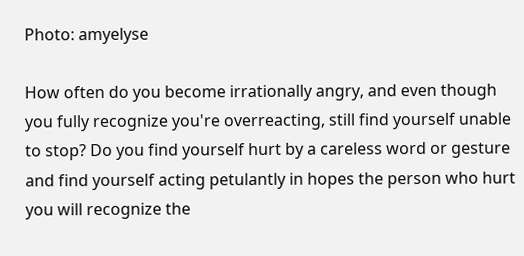Photo: amyelyse

How often do you become irrationally angry, and even though you fully recognize you're overreacting, still find yourself unable to stop? Do you find yourself hurt by a careless word or gesture and find yourself acting petulantly in hopes the person who hurt you will recognize the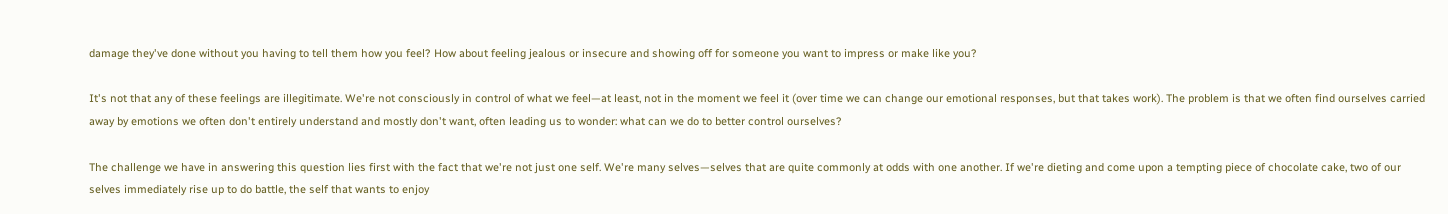damage they've done without you having to tell them how you feel? How about feeling jealous or insecure and showing off for someone you want to impress or make like you?

It's not that any of these feelings are illegitimate. We're not consciously in control of what we feel—at least, not in the moment we feel it (over time we can change our emotional responses, but that takes work). The problem is that we often find ourselves carried away by emotions we often don't entirely understand and mostly don't want, often leading us to wonder: what can we do to better control ourselves?

The challenge we have in answering this question lies first with the fact that we're not just one self. We're many selves—selves that are quite commonly at odds with one another. If we're dieting and come upon a tempting piece of chocolate cake, two of our selves immediately rise up to do battle, the self that wants to enjoy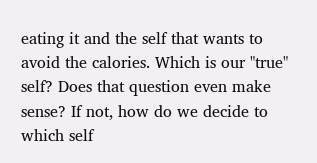eating it and the self that wants to avoid the calories. Which is our "true" self? Does that question even make sense? If not, how do we decide to which self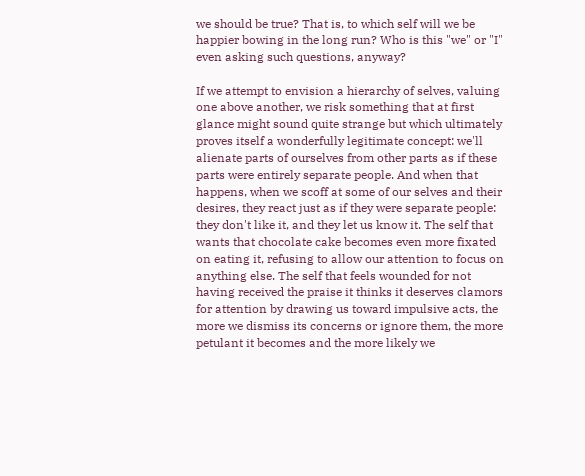we should be true? That is, to which self will we be happier bowing in the long run? Who is this "we" or "I" even asking such questions, anyway?

If we attempt to envision a hierarchy of selves, valuing one above another, we risk something that at first glance might sound quite strange but which ultimately proves itself a wonderfully legitimate concept: we'll alienate parts of ourselves from other parts as if these parts were entirely separate people. And when that happens, when we scoff at some of our selves and their desires, they react just as if they were separate people: they don't like it, and they let us know it. The self that wants that chocolate cake becomes even more fixated on eating it, refusing to allow our attention to focus on anything else. The self that feels wounded for not having received the praise it thinks it deserves clamors for attention by drawing us toward impulsive acts, the more we dismiss its concerns or ignore them, the more petulant it becomes and the more likely we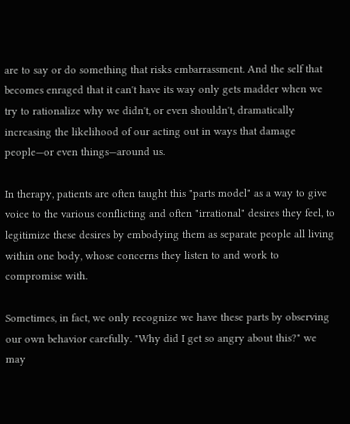are to say or do something that risks embarrassment. And the self that becomes enraged that it can't have its way only gets madder when we try to rationalize why we didn't, or even shouldn't, dramatically increasing the likelihood of our acting out in ways that damage people—or even things—around us.

In therapy, patients are often taught this "parts model" as a way to give voice to the various conflicting and often "irrational" desires they feel, to legitimize these desires by embodying them as separate people all living within one body, whose concerns they listen to and work to compromise with.

Sometimes, in fact, we only recognize we have these parts by observing our own behavior carefully. "Why did I get so angry about this?" we may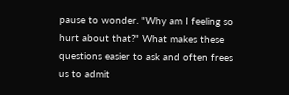pause to wonder. "Why am I feeling so hurt about that?" What makes these questions easier to ask and often frees us to admit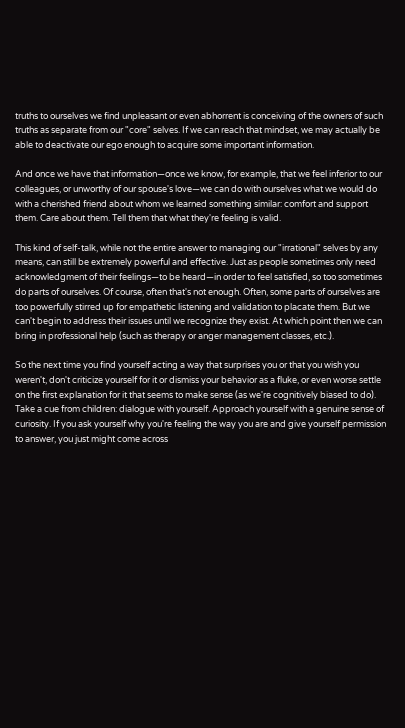truths to ourselves we find unpleasant or even abhorrent is conceiving of the owners of such truths as separate from our "core" selves. If we can reach that mindset, we may actually be able to deactivate our ego enough to acquire some important information.

And once we have that information—once we know, for example, that we feel inferior to our colleagues, or unworthy of our spouse's love—we can do with ourselves what we would do with a cherished friend about whom we learned something similar: comfort and support them. Care about them. Tell them that what they're feeling is valid.

This kind of self-talk, while not the entire answer to managing our "irrational" selves by any means, can still be extremely powerful and effective. Just as people sometimes only need acknowledgment of their feelings—to be heard—in order to feel satisfied, so too sometimes do parts of ourselves. Of course, often that's not enough. Often, some parts of ourselves are too powerfully stirred up for empathetic listening and validation to placate them. But we can't begin to address their issues until we recognize they exist. At which point then we can bring in professional help (such as therapy or anger management classes, etc.).

So the next time you find yourself acting a way that surprises you or that you wish you weren't, don't criticize yourself for it or dismiss your behavior as a fluke, or even worse settle on the first explanation for it that seems to make sense (as we're cognitively biased to do). Take a cue from children: dialogue with yourself. Approach yourself with a genuine sense of curiosity. If you ask yourself why you're feeling the way you are and give yourself permission to answer, you just might come across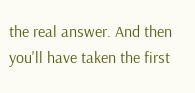the real answer. And then you'll have taken the first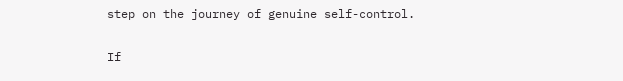step on the journey of genuine self-control.

If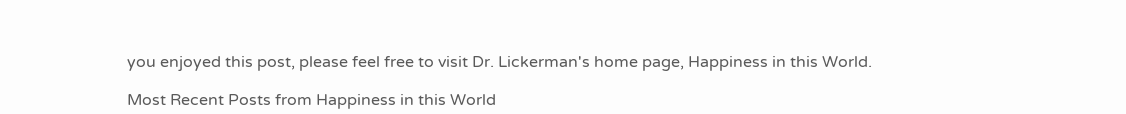you enjoyed this post, please feel free to visit Dr. Lickerman's home page, Happiness in this World.

Most Recent Posts from Happiness in this World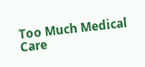Too Much Medical Care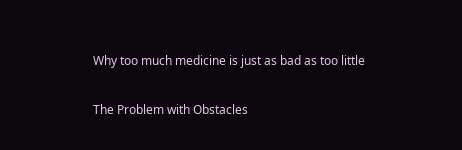Why too much medicine is just as bad as too little

The Problem with Obstacles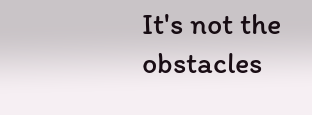It's not the obstacles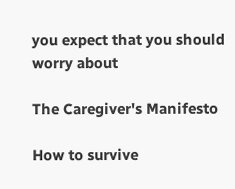you expect that you should worry about

The Caregiver's Manifesto

How to survive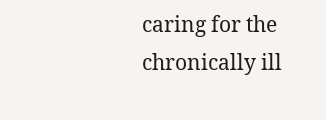caring for the chronically ill